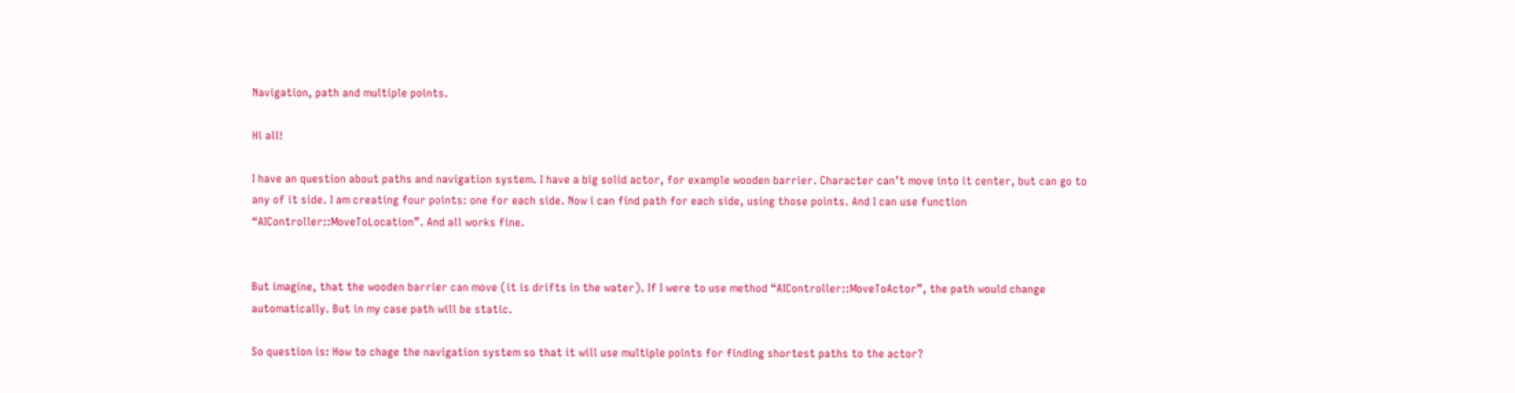Navigation, path and multiple points.

Hi all!

I have an question about paths and navigation system. I have a big solid actor, for example wooden barrier. Character can’t move into it center, but can go to any of it side. I am creating four points: one for each side. Now i can find path for each side, using those points. And I can use function “AIController::MoveToLocation”. And all works fine.


But imagine, that the wooden barrier can move (it is drifts in the water). If I were to use method “AIController::MoveToActor”, the path would change automatically. But in my case path will be static.

So question is: How to chage the navigation system so that it will use multiple points for finding shortest paths to the actor?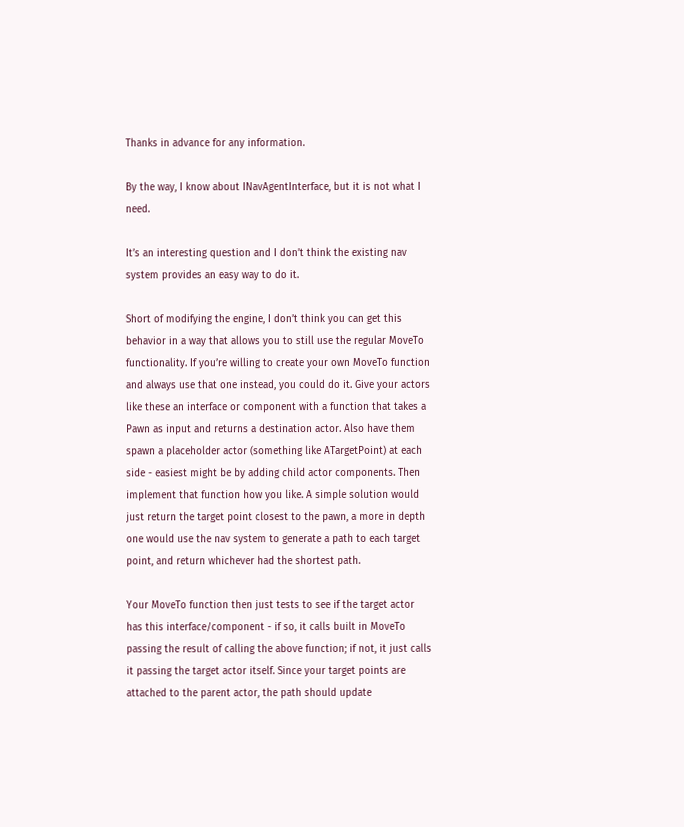Thanks in advance for any information.

By the way, I know about INavAgentInterface, but it is not what I need.

It’s an interesting question and I don’t think the existing nav system provides an easy way to do it.

Short of modifying the engine, I don’t think you can get this behavior in a way that allows you to still use the regular MoveTo functionality. If you’re willing to create your own MoveTo function and always use that one instead, you could do it. Give your actors like these an interface or component with a function that takes a Pawn as input and returns a destination actor. Also have them spawn a placeholder actor (something like ATargetPoint) at each side - easiest might be by adding child actor components. Then implement that function how you like. A simple solution would just return the target point closest to the pawn, a more in depth one would use the nav system to generate a path to each target point, and return whichever had the shortest path.

Your MoveTo function then just tests to see if the target actor has this interface/component - if so, it calls built in MoveTo passing the result of calling the above function; if not, it just calls it passing the target actor itself. Since your target points are attached to the parent actor, the path should update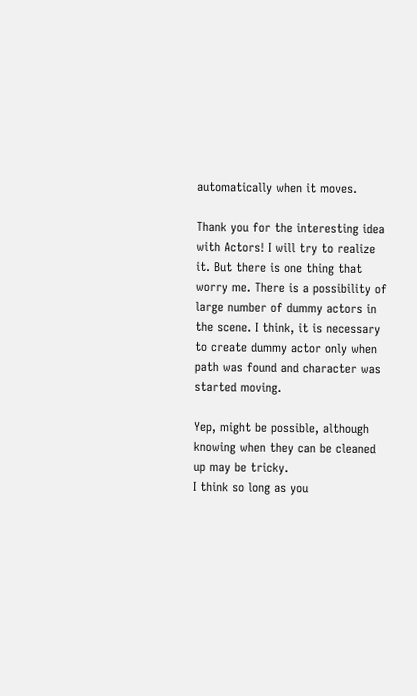automatically when it moves.

Thank you for the interesting idea with Actors! I will try to realize it. But there is one thing that worry me. There is a possibility of large number of dummy actors in the scene. I think, it is necessary to create dummy actor only when path was found and character was started moving.

Yep, might be possible, although knowing when they can be cleaned up may be tricky.
I think so long as you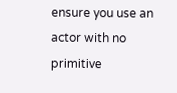ensure you use an actor with no primitive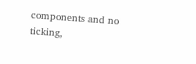components and no ticking,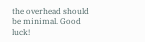the overhead should be minimal. Good luck!